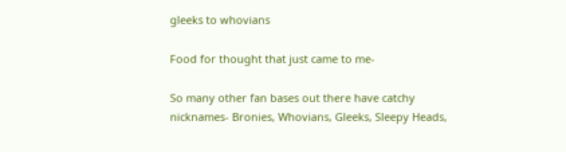gleeks to whovians

Food for thought that just came to me-

So many other fan bases out there have catchy nicknames- Bronies, Whovians, Gleeks, Sleepy Heads,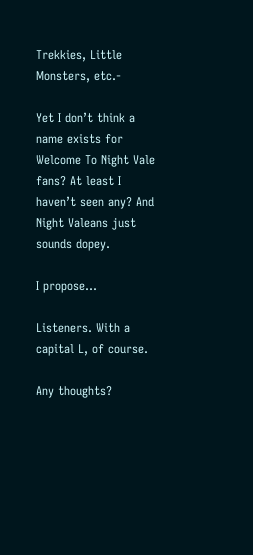Trekkies, Little Monsters, etc.-

Yet I don’t think a name exists for Welcome To Night Vale fans? At least I haven’t seen any? And Night Valeans just sounds dopey.

I propose…

Listeners. With a capital L, of course.

Any thoughts?